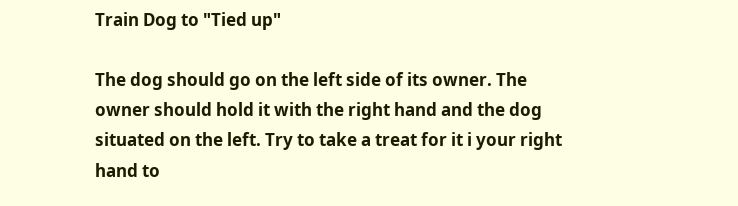Train Dog to "Tied up"

The dog should go on the left side of its owner. The owner should hold it with the right hand and the dog situated on the left. Try to take a treat for it i your right hand to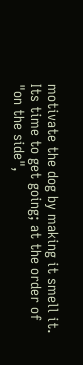motivate the dog by making it smell it. Its time to get going; at the order of "on the side",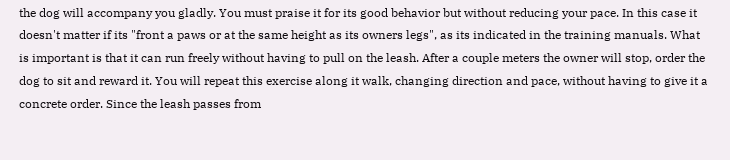the dog will accompany you gladly. You must praise it for its good behavior but without reducing your pace. In this case it doesn't matter if its "front a paws or at the same height as its owners legs", as its indicated in the training manuals. What is important is that it can run freely without having to pull on the leash. After a couple meters the owner will stop, order the dog to sit and reward it. You will repeat this exercise along it walk, changing direction and pace, without having to give it a concrete order. Since the leash passes from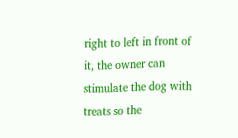right to left in front of it, the owner can stimulate the dog with treats so the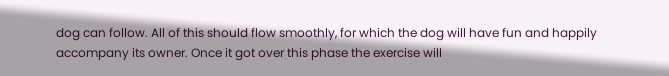dog can follow. All of this should flow smoothly, for which the dog will have fun and happily accompany its owner. Once it got over this phase the exercise will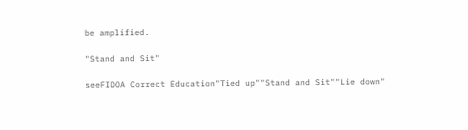be amplified.

"Stand and Sit"

seeFIDOA Correct Education"Tied up""Stand and Sit""Lie down"